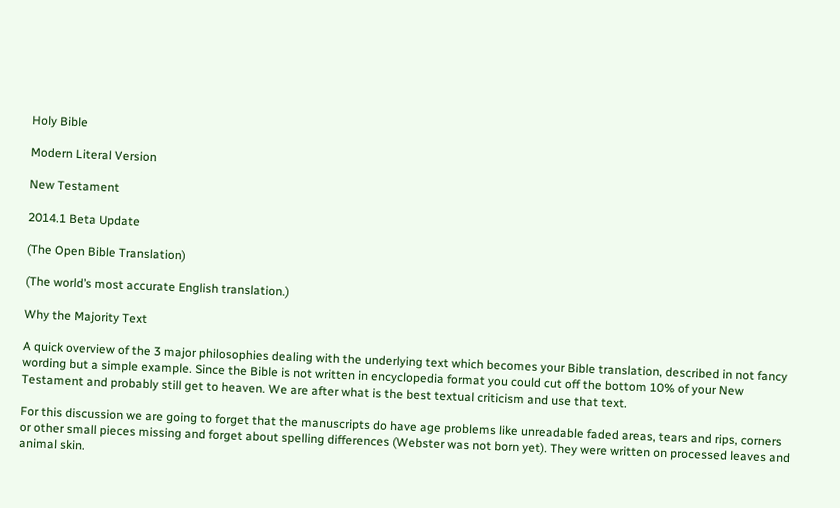Holy Bible

Modern Literal Version

New Testament

2014.1 Beta Update

(The Open Bible Translation)

(The world’s most accurate English translation.)

Why the Majority Text

A quick overview of the 3 major philosophies dealing with the underlying text which becomes your Bible translation, described in not fancy wording but a simple example. Since the Bible is not written in encyclopedia format you could cut off the bottom 10% of your New Testament and probably still get to heaven. We are after what is the best textual criticism and use that text.

For this discussion we are going to forget that the manuscripts do have age problems like unreadable faded areas, tears and rips, corners or other small pieces missing and forget about spelling differences (Webster was not born yet). They were written on processed leaves and animal skin.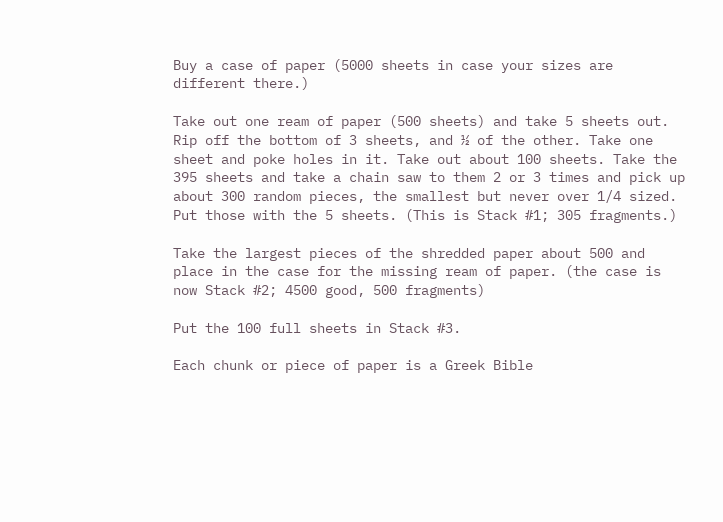Buy a case of paper (5000 sheets in case your sizes are different there.)

Take out one ream of paper (500 sheets) and take 5 sheets out. Rip off the bottom of 3 sheets, and ½ of the other. Take one sheet and poke holes in it. Take out about 100 sheets. Take the 395 sheets and take a chain saw to them 2 or 3 times and pick up about 300 random pieces, the smallest but never over 1/4 sized. Put those with the 5 sheets. (This is Stack #1; 305 fragments.)

Take the largest pieces of the shredded paper about 500 and place in the case for the missing ream of paper. (the case is now Stack #2; 4500 good, 500 fragments)

Put the 100 full sheets in Stack #3.

Each chunk or piece of paper is a Greek Bible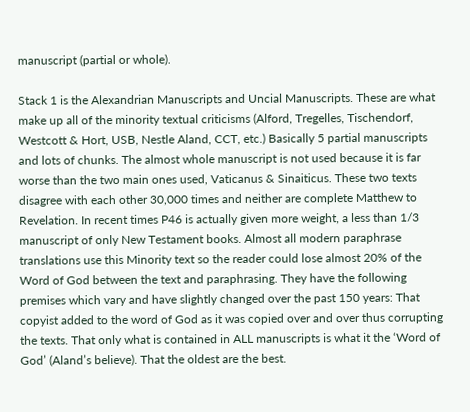manuscript (partial or whole).

Stack 1 is the Alexandrian Manuscripts and Uncial Manuscripts. These are what make up all of the minority textual criticisms (Alford, Tregelles, Tischendorf, Westcott & Hort, USB, Nestle Aland, CCT, etc.) Basically 5 partial manuscripts and lots of chunks. The almost whole manuscript is not used because it is far worse than the two main ones used, Vaticanus & Sinaiticus. These two texts disagree with each other 30,000 times and neither are complete Matthew to Revelation. In recent times P46 is actually given more weight, a less than 1/3 manuscript of only New Testament books. Almost all modern paraphrase translations use this Minority text so the reader could lose almost 20% of the Word of God between the text and paraphrasing. They have the following premises which vary and have slightly changed over the past 150 years: That copyist added to the word of God as it was copied over and over thus corrupting the texts. That only what is contained in ALL manuscripts is what it the ‘Word of God’ (Aland’s believe). That the oldest are the best.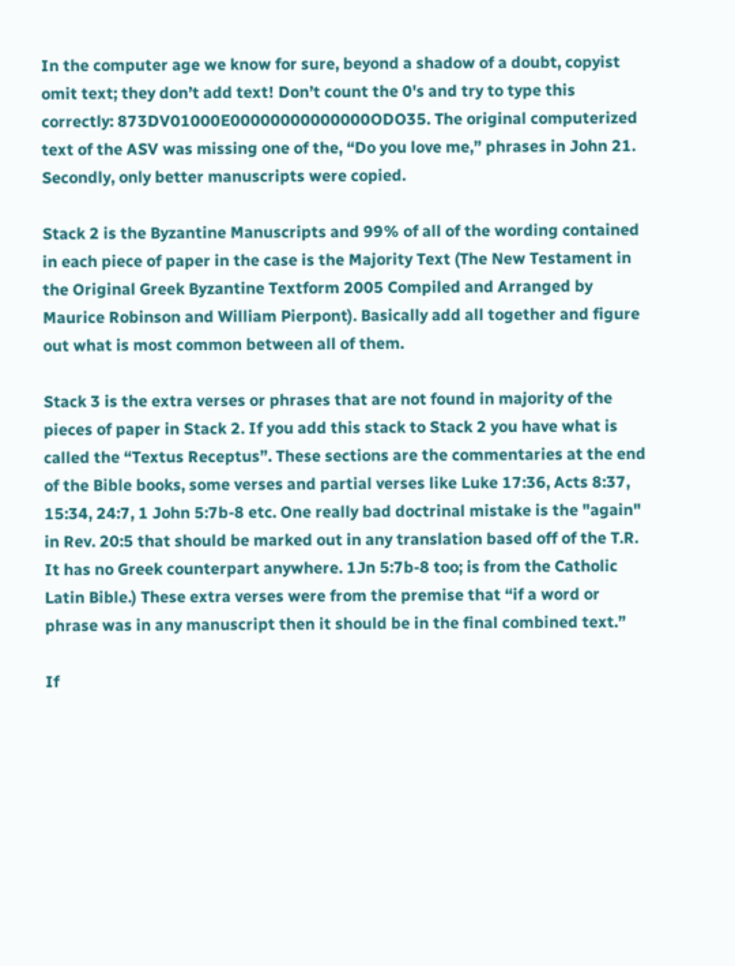In the computer age we know for sure, beyond a shadow of a doubt, copyist omit text; they don’t add text! Don’t count the 0's and try to type this correctly: 873DV01000E00000000000000ODO35. The original computerized text of the ASV was missing one of the, “Do you love me,” phrases in John 21. Secondly, only better manuscripts were copied.

Stack 2 is the Byzantine Manuscripts and 99% of all of the wording contained in each piece of paper in the case is the Majority Text (The New Testament in the Original Greek Byzantine Textform 2005 Compiled and Arranged by Maurice Robinson and William Pierpont). Basically add all together and figure out what is most common between all of them.

Stack 3 is the extra verses or phrases that are not found in majority of the pieces of paper in Stack 2. If you add this stack to Stack 2 you have what is called the “Textus Receptus”. These sections are the commentaries at the end of the Bible books, some verses and partial verses like Luke 17:36, Acts 8:37, 15:34, 24:7, 1 John 5:7b-8 etc. One really bad doctrinal mistake is the "again" in Rev. 20:5 that should be marked out in any translation based off of the T.R. It has no Greek counterpart anywhere. 1Jn 5:7b-8 too; is from the Catholic Latin Bible.) These extra verses were from the premise that “if a word or phrase was in any manuscript then it should be in the final combined text.”

If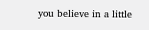you believe in a little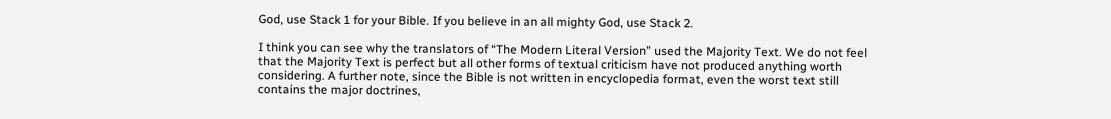God, use Stack 1 for your Bible. If you believe in an all mighty God, use Stack 2.

I think you can see why the translators of “The Modern Literal Version” used the Majority Text. We do not feel that the Majority Text is perfect but all other forms of textual criticism have not produced anything worth considering. A further note, since the Bible is not written in encyclopedia format, even the worst text still contains the major doctrines,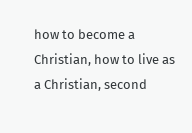how to become a Christian, how to live as a Christian, second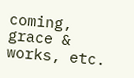coming, grace & works, etc.